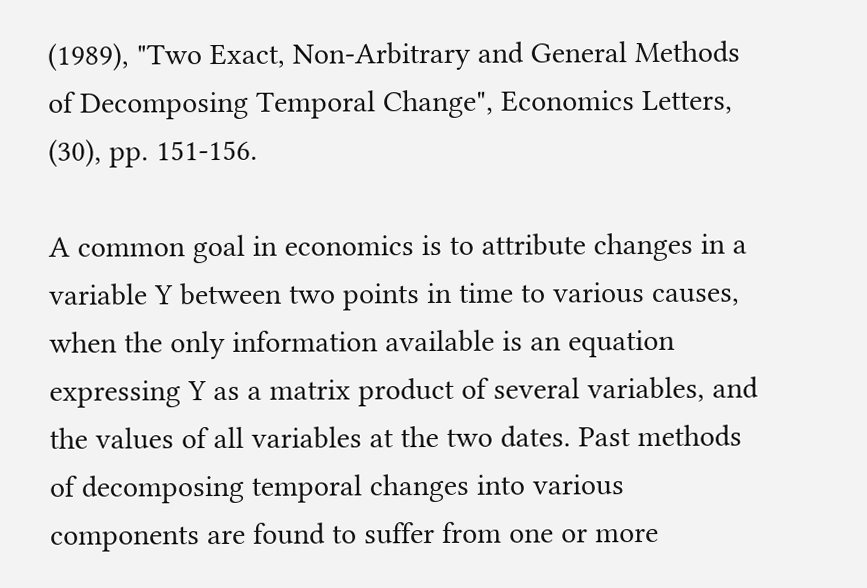(1989), "Two Exact, Non-Arbitrary and General Methods of Decomposing Temporal Change", Economics Letters, (30), pp. 151-156.

A common goal in economics is to attribute changes in a variable Y between two points in time to various causes, when the only information available is an equation expressing Y as a matrix product of several variables, and the values of all variables at the two dates. Past methods of decomposing temporal changes into various components are found to suffer from one or more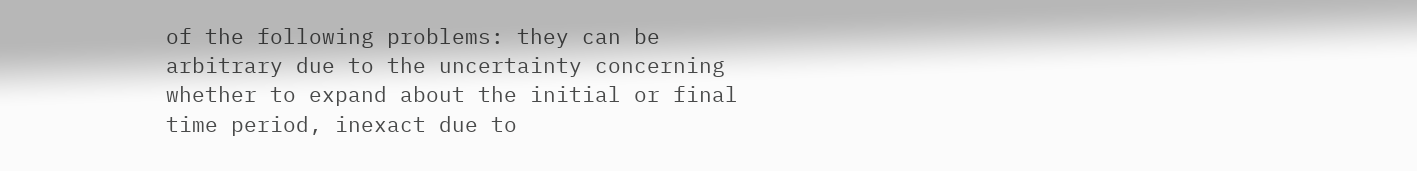of the following problems: they can be arbitrary due to the uncertainty concerning whether to expand about the initial or final time period, inexact due to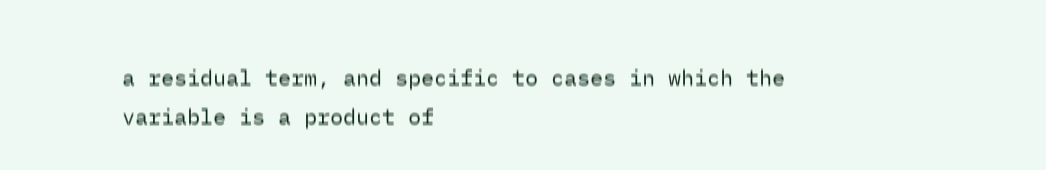a residual term, and specific to cases in which the variable is a product of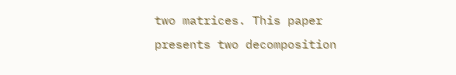two matrices. This paper presents two decomposition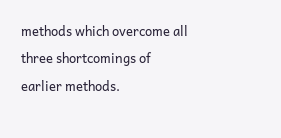methods which overcome all three shortcomings of earlier methods.